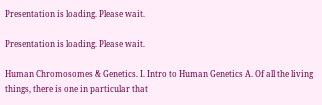Presentation is loading. Please wait.

Presentation is loading. Please wait.

Human Chromosomes & Genetics. I. Intro to Human Genetics A. Of all the living things, there is one in particular that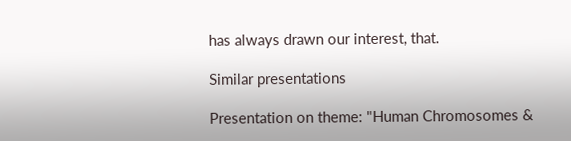has always drawn our interest, that.

Similar presentations

Presentation on theme: "Human Chromosomes &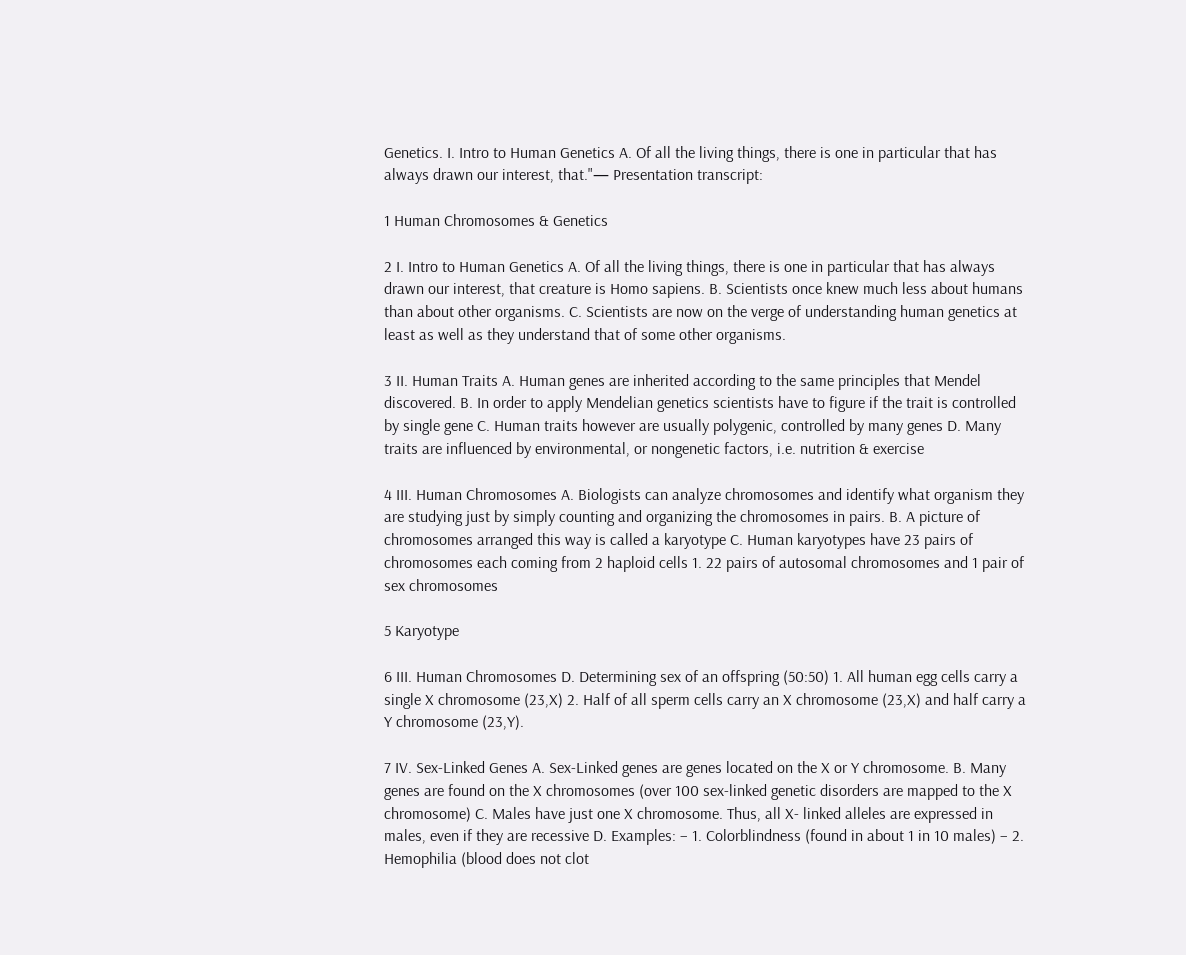Genetics. I. Intro to Human Genetics A. Of all the living things, there is one in particular that has always drawn our interest, that."— Presentation transcript:

1 Human Chromosomes & Genetics

2 I. Intro to Human Genetics A. Of all the living things, there is one in particular that has always drawn our interest, that creature is Homo sapiens. B. Scientists once knew much less about humans than about other organisms. C. Scientists are now on the verge of understanding human genetics at least as well as they understand that of some other organisms.

3 II. Human Traits A. Human genes are inherited according to the same principles that Mendel discovered. B. In order to apply Mendelian genetics scientists have to figure if the trait is controlled by single gene C. Human traits however are usually polygenic, controlled by many genes D. Many traits are influenced by environmental, or nongenetic factors, i.e. nutrition & exercise

4 III. Human Chromosomes A. Biologists can analyze chromosomes and identify what organism they are studying just by simply counting and organizing the chromosomes in pairs. B. A picture of chromosomes arranged this way is called a karyotype C. Human karyotypes have 23 pairs of chromosomes each coming from 2 haploid cells 1. 22 pairs of autosomal chromosomes and 1 pair of sex chromosomes

5 Karyotype

6 III. Human Chromosomes D. Determining sex of an offspring (50:50) 1. All human egg cells carry a single X chromosome (23,X) 2. Half of all sperm cells carry an X chromosome (23,X) and half carry a Y chromosome (23,Y).

7 IV. Sex-Linked Genes A. Sex-Linked genes are genes located on the X or Y chromosome. B. Many genes are found on the X chromosomes (over 100 sex-linked genetic disorders are mapped to the X chromosome) C. Males have just one X chromosome. Thus, all X- linked alleles are expressed in males, even if they are recessive D. Examples: – 1. Colorblindness (found in about 1 in 10 males) – 2. Hemophilia (blood does not clot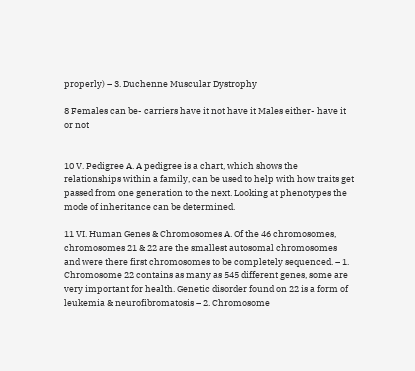properly) – 3. Duchenne Muscular Dystrophy

8 Females can be- carriers have it not have it Males either- have it or not


10 V. Pedigree A. A pedigree is a chart, which shows the relationships within a family, can be used to help with how traits get passed from one generation to the next. Looking at phenotypes the mode of inheritance can be determined.

11 VI. Human Genes & Chromosomes A. Of the 46 chromosomes, chromosomes 21 & 22 are the smallest autosomal chromosomes and were there first chromosomes to be completely sequenced. – 1. Chromosome 22 contains as many as 545 different genes, some are very important for health. Genetic disorder found on 22 is a form of leukemia & neurofibromatosis – 2. Chromosome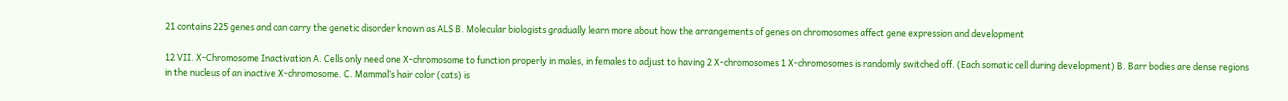21 contains 225 genes and can carry the genetic disorder known as ALS B. Molecular biologists gradually learn more about how the arrangements of genes on chromosomes affect gene expression and development

12 VII. X-Chromosome Inactivation A. Cells only need one X-chromosome to function properly in males, in females to adjust to having 2 X-chromosomes 1 X-chromosomes is randomly switched off. (Each somatic cell during development) B. Barr bodies are dense regions in the nucleus of an inactive X-chromosome. C. Mammal’s hair color (cats) is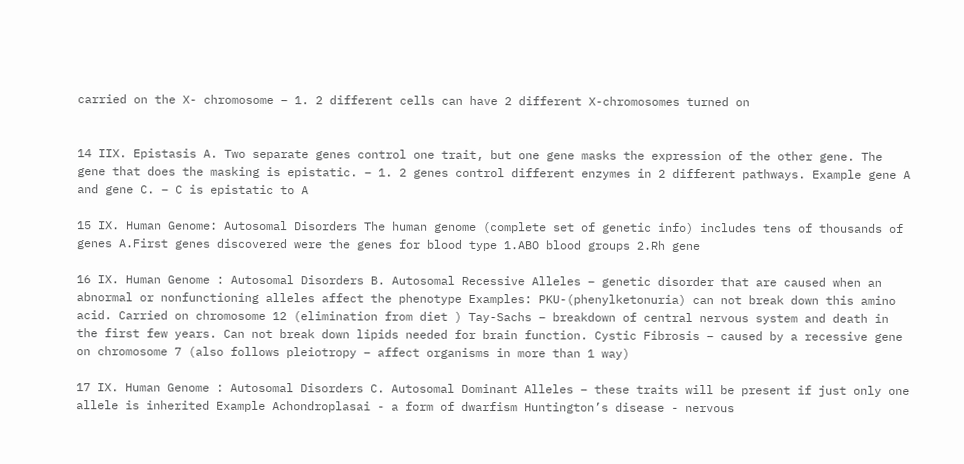carried on the X- chromosome – 1. 2 different cells can have 2 different X-chromosomes turned on


14 IIX. Epistasis A. Two separate genes control one trait, but one gene masks the expression of the other gene. The gene that does the masking is epistatic. – 1. 2 genes control different enzymes in 2 different pathways. Example gene A and gene C. – C is epistatic to A

15 IX. Human Genome: Autosomal Disorders The human genome (complete set of genetic info) includes tens of thousands of genes A.First genes discovered were the genes for blood type 1.ABO blood groups 2.Rh gene

16 IX. Human Genome : Autosomal Disorders B. Autosomal Recessive Alleles – genetic disorder that are caused when an abnormal or nonfunctioning alleles affect the phenotype Examples: PKU-(phenylketonuria) can not break down this amino acid. Carried on chromosome 12 (elimination from diet ) Tay-Sachs – breakdown of central nervous system and death in the first few years. Can not break down lipids needed for brain function. Cystic Fibrosis – caused by a recessive gene on chromosome 7 (also follows pleiotropy – affect organisms in more than 1 way)

17 IX. Human Genome : Autosomal Disorders C. Autosomal Dominant Alleles – these traits will be present if just only one allele is inherited Example Achondroplasai - a form of dwarfism Huntington’s disease - nervous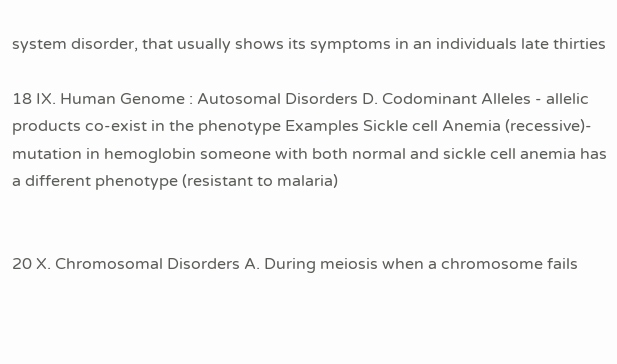system disorder, that usually shows its symptoms in an individuals late thirties

18 IX. Human Genome : Autosomal Disorders D. Codominant Alleles - allelic products co-exist in the phenotype Examples Sickle cell Anemia (recessive)- mutation in hemoglobin someone with both normal and sickle cell anemia has a different phenotype (resistant to malaria)


20 X. Chromosomal Disorders A. During meiosis when a chromosome fails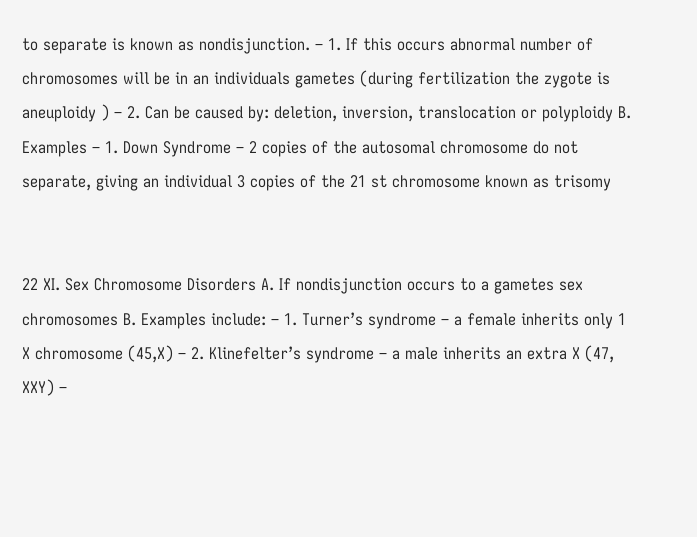to separate is known as nondisjunction. – 1. If this occurs abnormal number of chromosomes will be in an individuals gametes (during fertilization the zygote is aneuploidy ) – 2. Can be caused by: deletion, inversion, translocation or polyploidy B. Examples – 1. Down Syndrome – 2 copies of the autosomal chromosome do not separate, giving an individual 3 copies of the 21 st chromosome known as trisomy


22 XI. Sex Chromosome Disorders A. If nondisjunction occurs to a gametes sex chromosomes B. Examples include: – 1. Turner’s syndrome – a female inherits only 1 X chromosome (45,X) – 2. Klinefelter’s syndrome – a male inherits an extra X (47, XXY) –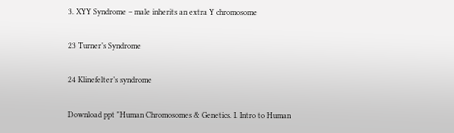3. XYY Syndrome – male inherits an extra Y chromosome

23 Turner’s Syndrome

24 Klinefelter’s syndrome

Download ppt "Human Chromosomes & Genetics. I. Intro to Human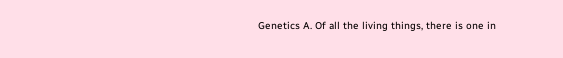Genetics A. Of all the living things, there is one in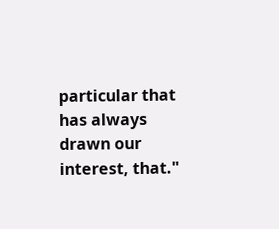particular that has always drawn our interest, that."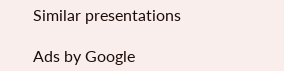Similar presentations

Ads by Google